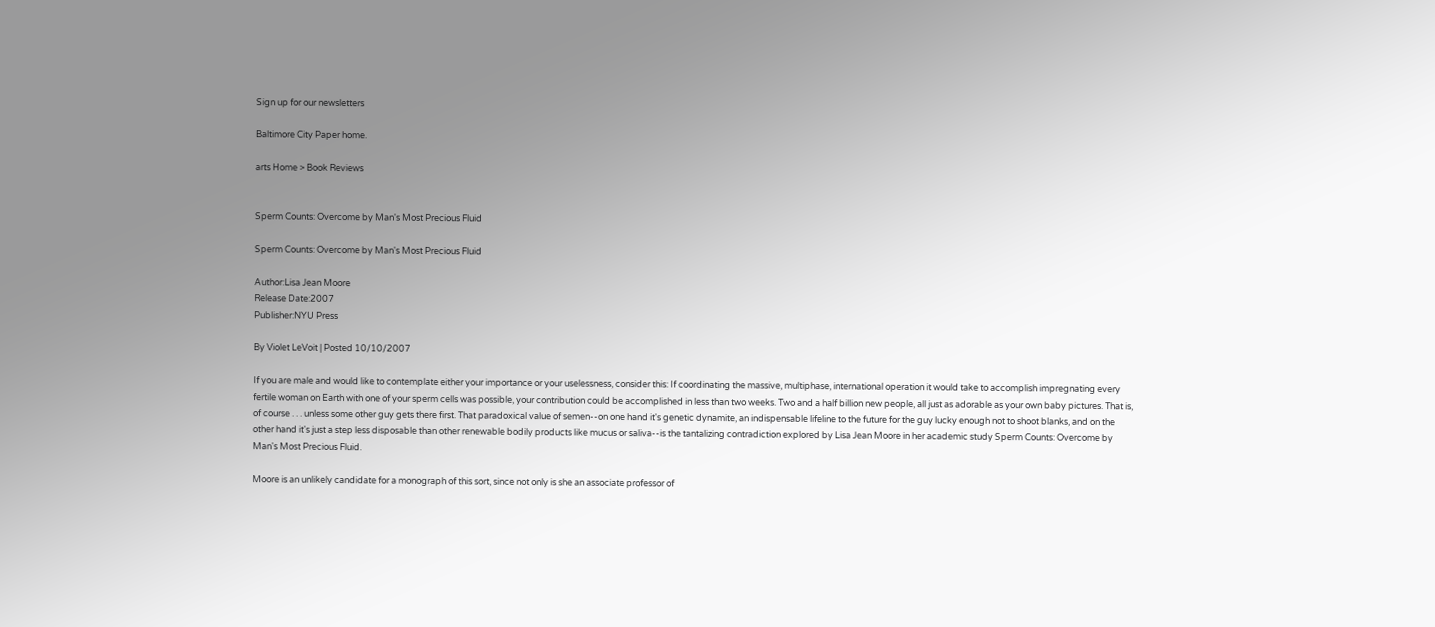Sign up for our newsletters

Baltimore City Paper home.

arts Home > Book Reviews


Sperm Counts: Overcome by Man's Most Precious Fluid

Sperm Counts: Overcome by Man's Most Precious Fluid

Author:Lisa Jean Moore
Release Date:2007
Publisher:NYU Press

By Violet LeVoit | Posted 10/10/2007

If you are male and would like to contemplate either your importance or your uselessness, consider this: If coordinating the massive, multiphase, international operation it would take to accomplish impregnating every fertile woman on Earth with one of your sperm cells was possible, your contribution could be accomplished in less than two weeks. Two and a half billion new people, all just as adorable as your own baby pictures. That is, of course . . . unless some other guy gets there first. That paradoxical value of semen--on one hand it's genetic dynamite, an indispensable lifeline to the future for the guy lucky enough not to shoot blanks, and on the other hand it's just a step less disposable than other renewable bodily products like mucus or saliva--is the tantalizing contradiction explored by Lisa Jean Moore in her academic study Sperm Counts: Overcome by Man's Most Precious Fluid.

Moore is an unlikely candidate for a monograph of this sort, since not only is she an associate professor of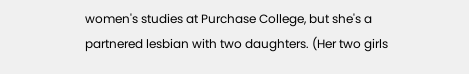women's studies at Purchase College, but she's a partnered lesbian with two daughters. (Her two girls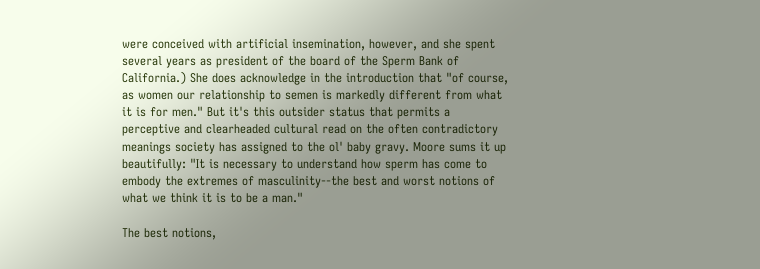were conceived with artificial insemination, however, and she spent several years as president of the board of the Sperm Bank of California.) She does acknowledge in the introduction that "of course, as women our relationship to semen is markedly different from what it is for men." But it's this outsider status that permits a perceptive and clearheaded cultural read on the often contradictory meanings society has assigned to the ol' baby gravy. Moore sums it up beautifully: "It is necessary to understand how sperm has come to embody the extremes of masculinity--the best and worst notions of what we think it is to be a man."

The best notions,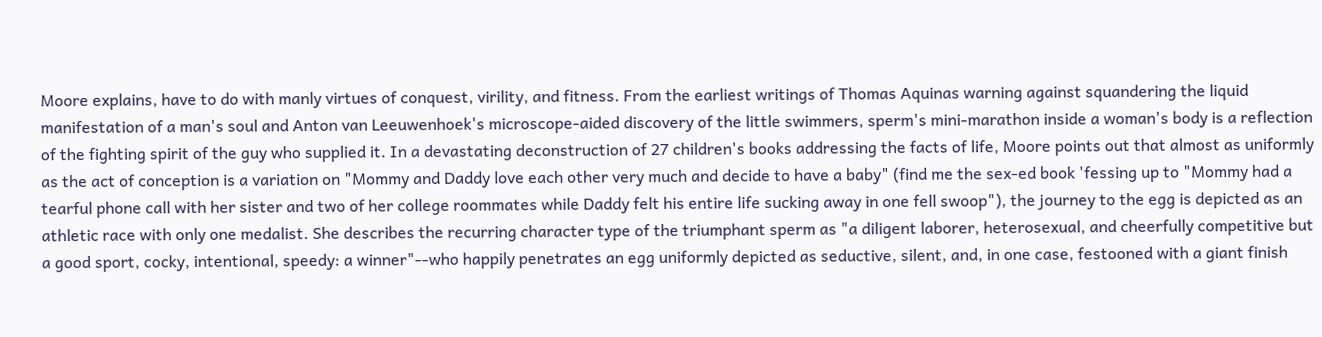Moore explains, have to do with manly virtues of conquest, virility, and fitness. From the earliest writings of Thomas Aquinas warning against squandering the liquid manifestation of a man's soul and Anton van Leeuwenhoek's microscope-aided discovery of the little swimmers, sperm's mini-marathon inside a woman's body is a reflection of the fighting spirit of the guy who supplied it. In a devastating deconstruction of 27 children's books addressing the facts of life, Moore points out that almost as uniformly as the act of conception is a variation on "Mommy and Daddy love each other very much and decide to have a baby" (find me the sex-ed book 'fessing up to "Mommy had a tearful phone call with her sister and two of her college roommates while Daddy felt his entire life sucking away in one fell swoop"), the journey to the egg is depicted as an athletic race with only one medalist. She describes the recurring character type of the triumphant sperm as "a diligent laborer, heterosexual, and cheerfully competitive but a good sport, cocky, intentional, speedy: a winner"--who happily penetrates an egg uniformly depicted as seductive, silent, and, in one case, festooned with a giant finish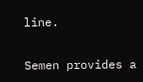line.

Semen provides a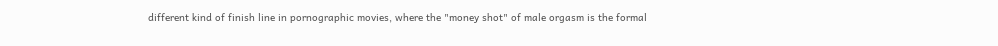different kind of finish line in pornographic movies, where the "money shot" of male orgasm is the formal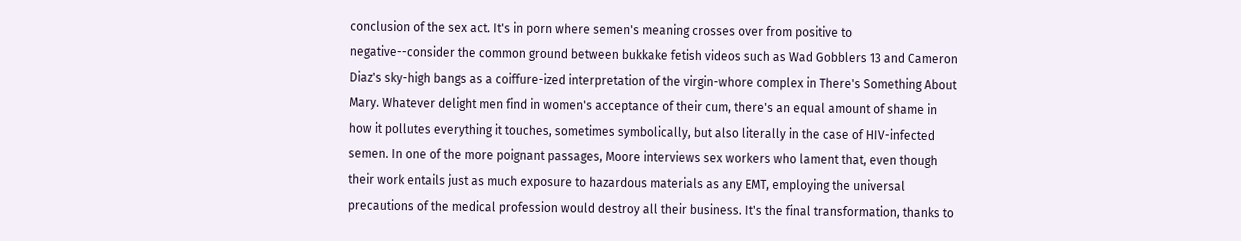conclusion of the sex act. It's in porn where semen's meaning crosses over from positive to negative--consider the common ground between bukkake fetish videos such as Wad Gobblers 13 and Cameron Diaz's sky-high bangs as a coiffure-ized interpretation of the virgin-whore complex in There's Something About Mary. Whatever delight men find in women's acceptance of their cum, there's an equal amount of shame in how it pollutes everything it touches, sometimes symbolically, but also literally in the case of HIV-infected semen. In one of the more poignant passages, Moore interviews sex workers who lament that, even though their work entails just as much exposure to hazardous materials as any EMT, employing the universal precautions of the medical profession would destroy all their business. It's the final transformation, thanks to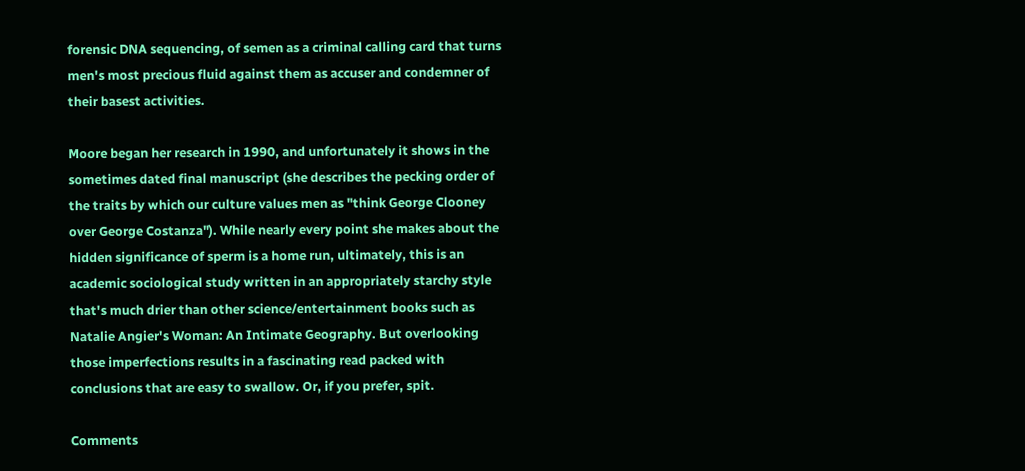forensic DNA sequencing, of semen as a criminal calling card that turns men's most precious fluid against them as accuser and condemner of their basest activities.

Moore began her research in 1990, and unfortunately it shows in the sometimes dated final manuscript (she describes the pecking order of the traits by which our culture values men as "think George Clooney over George Costanza"). While nearly every point she makes about the hidden significance of sperm is a home run, ultimately, this is an academic sociological study written in an appropriately starchy style that's much drier than other science/entertainment books such as Natalie Angier's Woman: An Intimate Geography. But overlooking those imperfections results in a fascinating read packed with conclusions that are easy to swallow. Or, if you prefer, spit.

Comments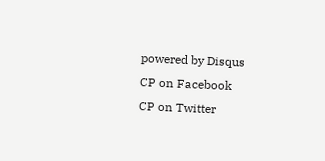powered by Disqus
CP on Facebook
CP on Twitter